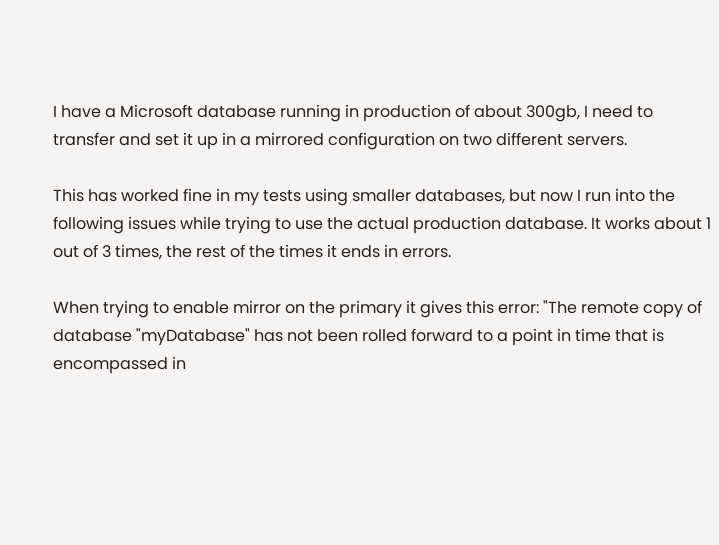I have a Microsoft database running in production of about 300gb, I need to transfer and set it up in a mirrored configuration on two different servers.

This has worked fine in my tests using smaller databases, but now I run into the following issues while trying to use the actual production database. It works about 1 out of 3 times, the rest of the times it ends in errors.

When trying to enable mirror on the primary it gives this error: "The remote copy of database "myDatabase" has not been rolled forward to a point in time that is encompassed in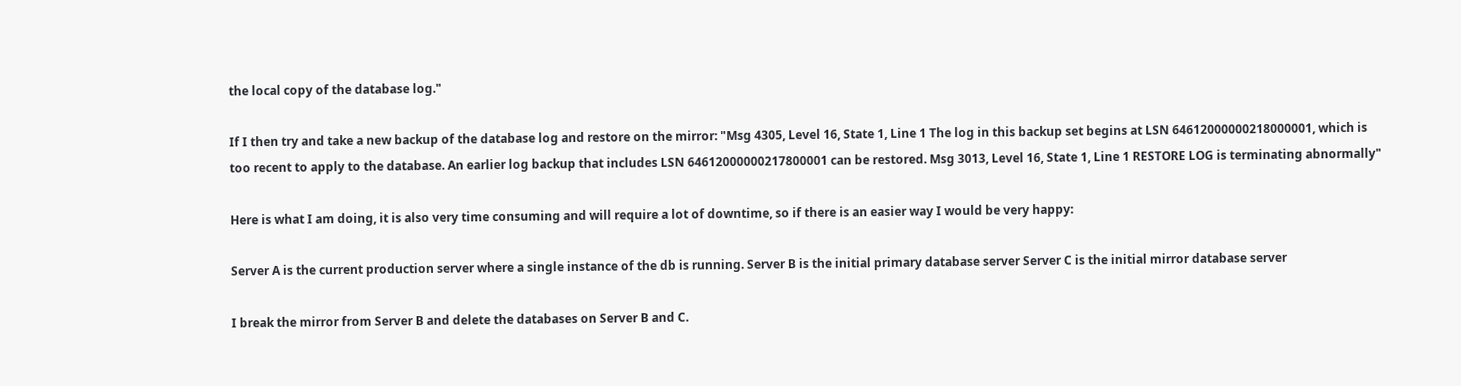the local copy of the database log."

If I then try and take a new backup of the database log and restore on the mirror: "Msg 4305, Level 16, State 1, Line 1 The log in this backup set begins at LSN 64612000000218000001, which is too recent to apply to the database. An earlier log backup that includes LSN 64612000000217800001 can be restored. Msg 3013, Level 16, State 1, Line 1 RESTORE LOG is terminating abnormally"

Here is what I am doing, it is also very time consuming and will require a lot of downtime, so if there is an easier way I would be very happy:

Server A is the current production server where a single instance of the db is running. Server B is the initial primary database server Server C is the initial mirror database server

I break the mirror from Server B and delete the databases on Server B and C.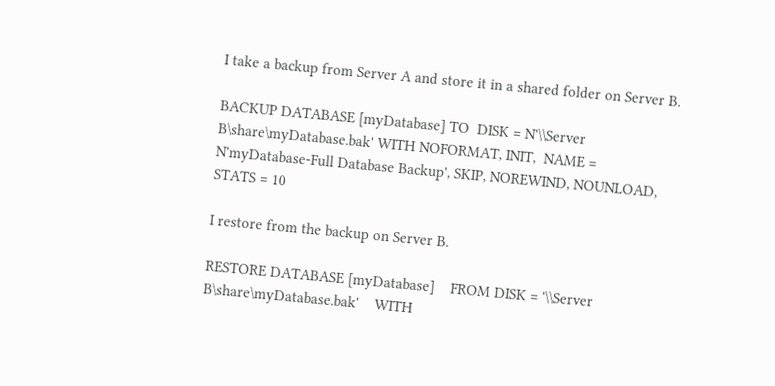I take a backup from Server A and store it in a shared folder on Server B.

BACKUP DATABASE [myDatabase] TO  DISK = N'\\Server B\share\myDatabase.bak' WITH NOFORMAT, INIT,  NAME = N'myDatabase-Full Database Backup', SKIP, NOREWIND, NOUNLOAD,  STATS = 10

I restore from the backup on Server B.

RESTORE DATABASE [myDatabase]    FROM DISK = '\\Server B\share\myDatabase.bak'    WITH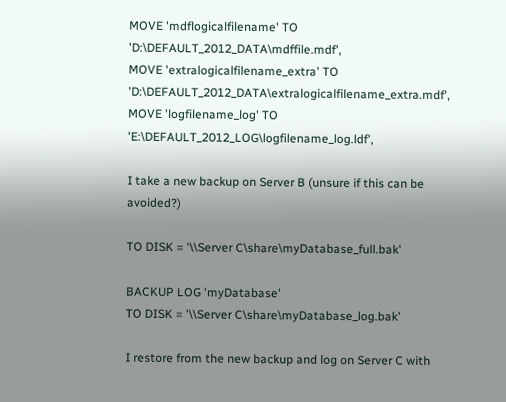MOVE 'mdflogicalfilename' TO    'D:\DEFAULT_2012_DATA\mdffile.mdf',
MOVE 'extralogicalfilename_extra' TO    'D:\DEFAULT_2012_DATA\extralogicalfilename_extra.mdf',
MOVE 'logfilename_log' TO    'E:\DEFAULT_2012_LOG\logfilename_log.ldf',

I take a new backup on Server B (unsure if this can be avoided?)

TO DISK = '\\Server C\share\myDatabase_full.bak'

BACKUP LOG 'myDatabase'
TO DISK = '\\Server C\share\myDatabase_log.bak'

I restore from the new backup and log on Server C with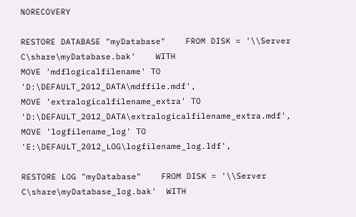NORECOVERY

RESTORE DATABASE "myDatabase"    FROM DISK = '\\Server C\share\myDatabase.bak'    WITH
MOVE 'mdflogicalfilename' TO    'D:\DEFAULT_2012_DATA\mdffile.mdf',
MOVE 'extralogicalfilename_extra' TO    'D:\DEFAULT_2012_DATA\extralogicalfilename_extra.mdf',
MOVE 'logfilename_log' TO    'E:\DEFAULT_2012_LOG\logfilename_log.ldf',

RESTORE LOG "myDatabase"    FROM DISK = '\\Server C\share\myDatabase_log.bak'  WITH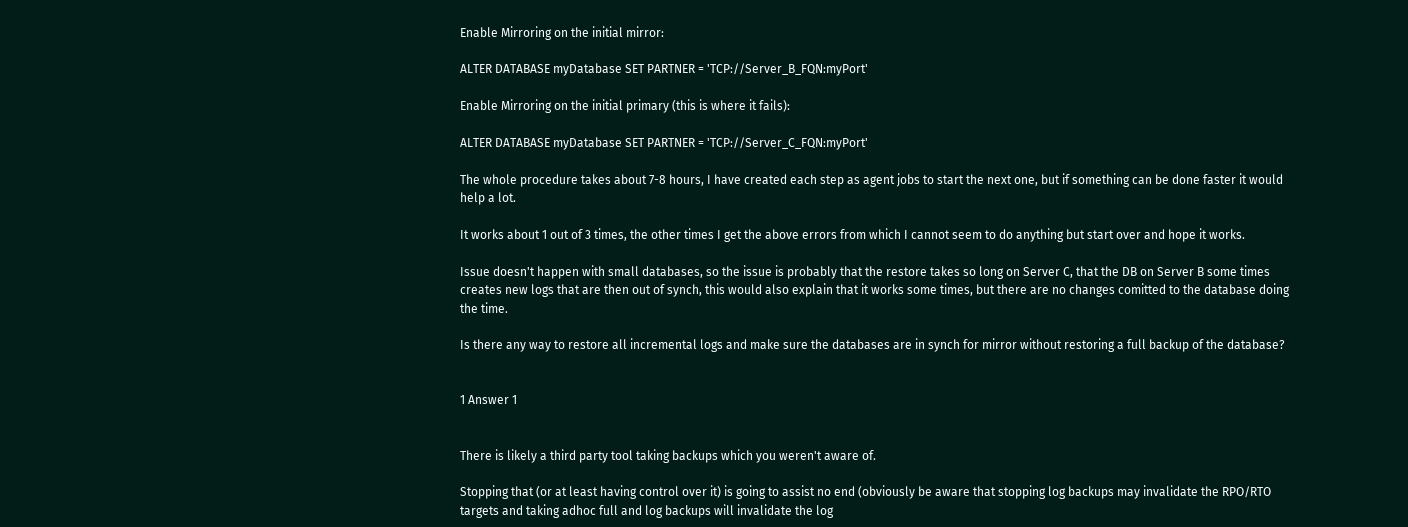Enable Mirroring on the initial mirror:

ALTER DATABASE myDatabase SET PARTNER = 'TCP://Server_B_FQN:myPort'

Enable Mirroring on the initial primary (this is where it fails):

ALTER DATABASE myDatabase SET PARTNER = 'TCP://Server_C_FQN:myPort'

The whole procedure takes about 7-8 hours, I have created each step as agent jobs to start the next one, but if something can be done faster it would help a lot.

It works about 1 out of 3 times, the other times I get the above errors from which I cannot seem to do anything but start over and hope it works.

Issue doesn't happen with small databases, so the issue is probably that the restore takes so long on Server C, that the DB on Server B some times creates new logs that are then out of synch, this would also explain that it works some times, but there are no changes comitted to the database doing the time.

Is there any way to restore all incremental logs and make sure the databases are in synch for mirror without restoring a full backup of the database?


1 Answer 1


There is likely a third party tool taking backups which you weren't aware of.

Stopping that (or at least having control over it) is going to assist no end (obviously be aware that stopping log backups may invalidate the RPO/RTO targets and taking adhoc full and log backups will invalidate the log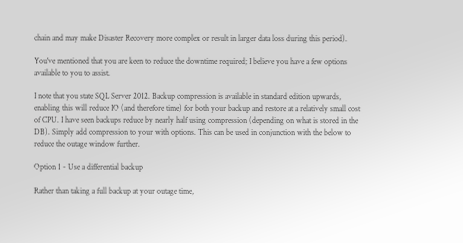chain and may make Disaster Recovery more complex or result in larger data loss during this period).

You've mentioned that you are keen to reduce the downtime required; I believe you have a few options available to you to assist.

I note that you state SQL Server 2012. Backup compression is available in standard edition upwards, enabling this will reduce IO (and therefore time) for both your backup and restore at a relatively small cost of CPU. I have seen backups reduce by nearly half using compression (depending on what is stored in the DB). Simply add compression to your with options. This can be used in conjunction with the below to reduce the outage window further.

Option 1 - Use a differential backup

Rather than taking a full backup at your outage time,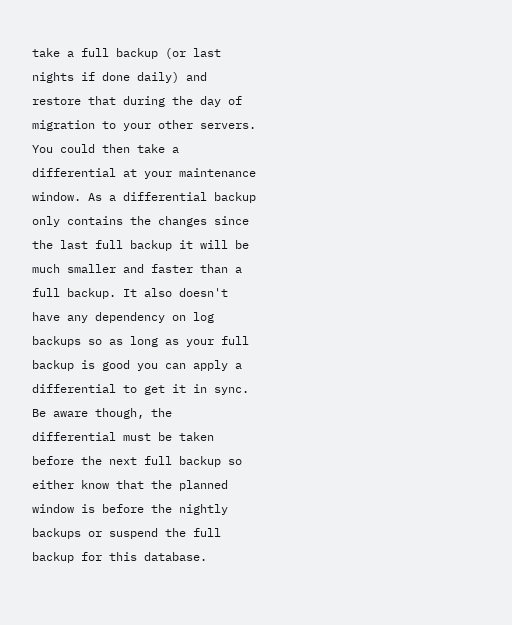take a full backup (or last nights if done daily) and restore that during the day of migration to your other servers. You could then take a differential at your maintenance window. As a differential backup only contains the changes since the last full backup it will be much smaller and faster than a full backup. It also doesn't have any dependency on log backups so as long as your full backup is good you can apply a differential to get it in sync. Be aware though, the differential must be taken before the next full backup so either know that the planned window is before the nightly backups or suspend the full backup for this database.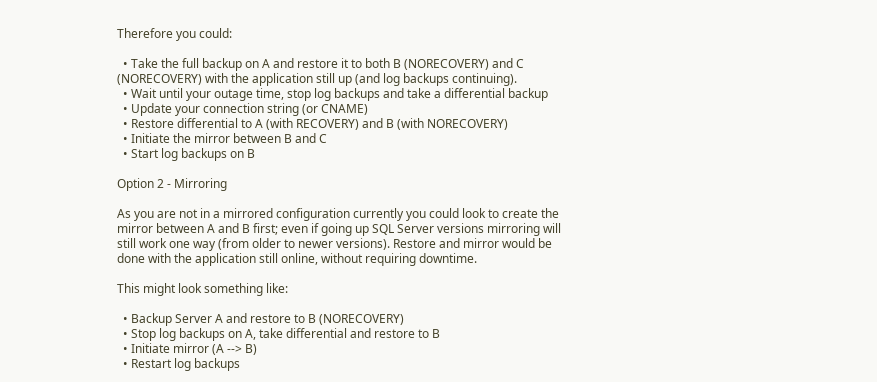Therefore you could:

  • Take the full backup on A and restore it to both B (NORECOVERY) and C (NORECOVERY) with the application still up (and log backups continuing).
  • Wait until your outage time, stop log backups and take a differential backup
  • Update your connection string (or CNAME)
  • Restore differential to A (with RECOVERY) and B (with NORECOVERY)
  • Initiate the mirror between B and C
  • Start log backups on B

Option 2 - Mirroring

As you are not in a mirrored configuration currently you could look to create the mirror between A and B first; even if going up SQL Server versions mirroring will still work one way (from older to newer versions). Restore and mirror would be done with the application still online, without requiring downtime.

This might look something like:

  • Backup Server A and restore to B (NORECOVERY)
  • Stop log backups on A, take differential and restore to B
  • Initiate mirror (A --> B)
  • Restart log backups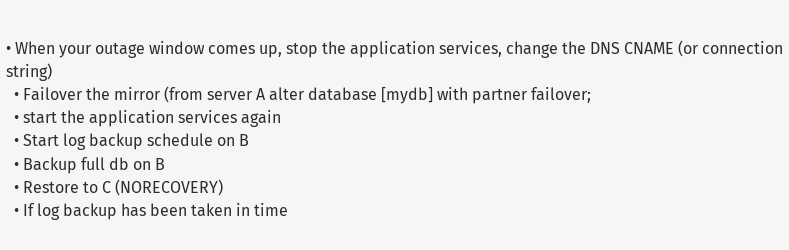• When your outage window comes up, stop the application services, change the DNS CNAME (or connection string)
  • Failover the mirror (from server A alter database [mydb] with partner failover;
  • start the application services again
  • Start log backup schedule on B
  • Backup full db on B
  • Restore to C (NORECOVERY)
  • If log backup has been taken in time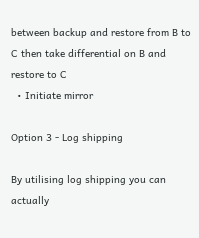between backup and restore from B to C then take differential on B and restore to C
  • Initiate mirror

Option 3 - Log shipping

By utilising log shipping you can actually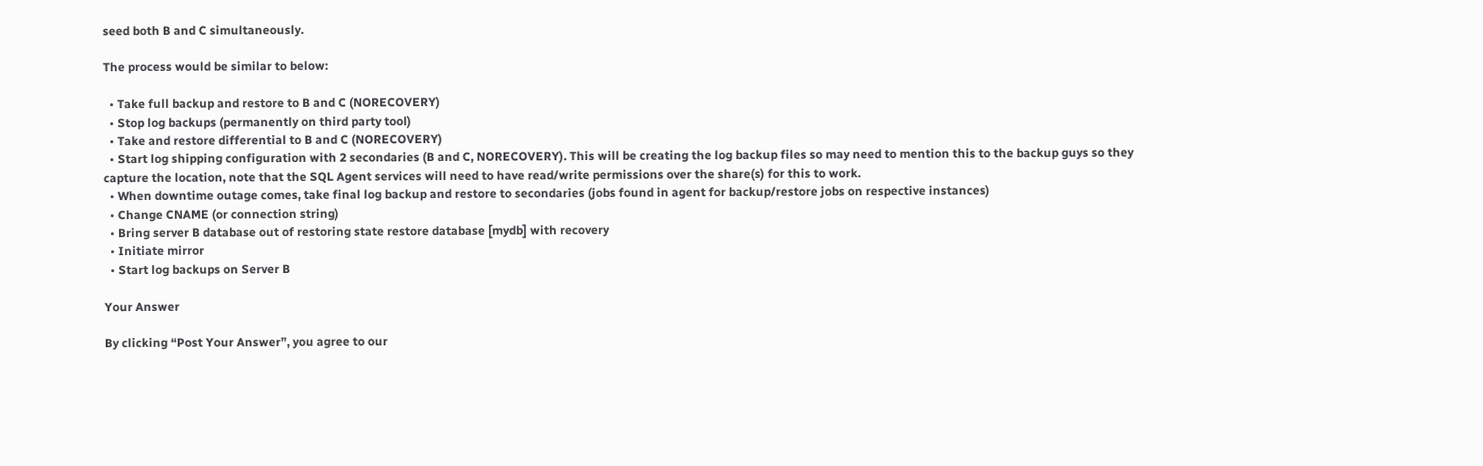seed both B and C simultaneously.

The process would be similar to below:

  • Take full backup and restore to B and C (NORECOVERY)
  • Stop log backups (permanently on third party tool)
  • Take and restore differential to B and C (NORECOVERY)
  • Start log shipping configuration with 2 secondaries (B and C, NORECOVERY). This will be creating the log backup files so may need to mention this to the backup guys so they capture the location, note that the SQL Agent services will need to have read/write permissions over the share(s) for this to work.
  • When downtime outage comes, take final log backup and restore to secondaries (jobs found in agent for backup/restore jobs on respective instances)
  • Change CNAME (or connection string)
  • Bring server B database out of restoring state restore database [mydb] with recovery
  • Initiate mirror
  • Start log backups on Server B

Your Answer

By clicking “Post Your Answer”, you agree to our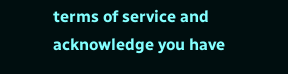terms of service and acknowledge you have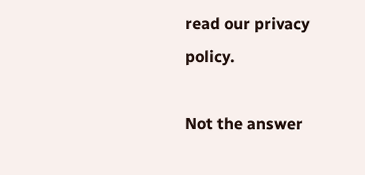read our privacy policy.

Not the answer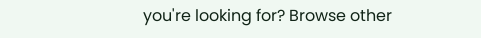you're looking for? Browse other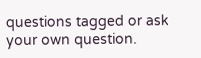questions tagged or ask your own question.